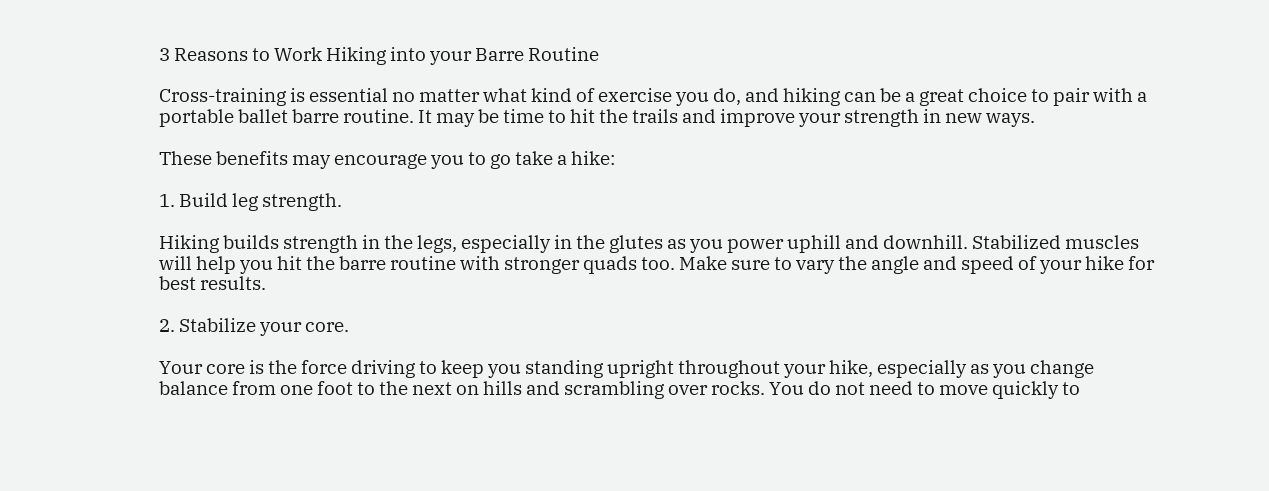3 Reasons to Work Hiking into your Barre Routine

Cross-training is essential no matter what kind of exercise you do, and hiking can be a great choice to pair with a portable ballet barre routine. It may be time to hit the trails and improve your strength in new ways.

These benefits may encourage you to go take a hike:

1. Build leg strength.

Hiking builds strength in the legs, especially in the glutes as you power uphill and downhill. Stabilized muscles will help you hit the barre routine with stronger quads too. Make sure to vary the angle and speed of your hike for best results.

2. Stabilize your core.

Your core is the force driving to keep you standing upright throughout your hike, especially as you change balance from one foot to the next on hills and scrambling over rocks. You do not need to move quickly to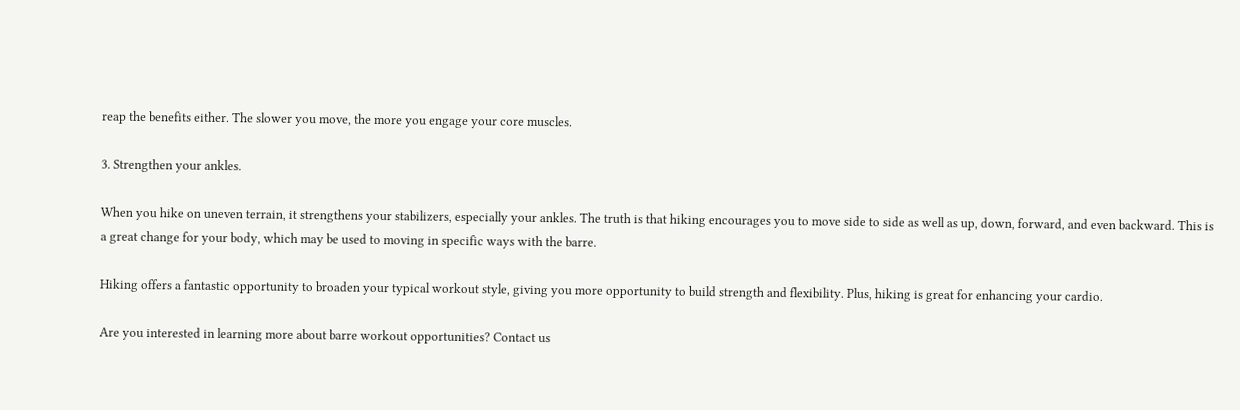reap the benefits either. The slower you move, the more you engage your core muscles.

3. Strengthen your ankles.

When you hike on uneven terrain, it strengthens your stabilizers, especially your ankles. The truth is that hiking encourages you to move side to side as well as up, down, forward, and even backward. This is a great change for your body, which may be used to moving in specific ways with the barre.

Hiking offers a fantastic opportunity to broaden your typical workout style, giving you more opportunity to build strength and flexibility. Plus, hiking is great for enhancing your cardio.

Are you interested in learning more about barre workout opportunities? Contact us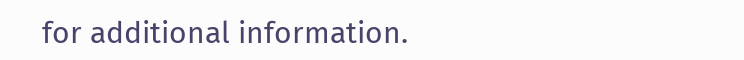for additional information.